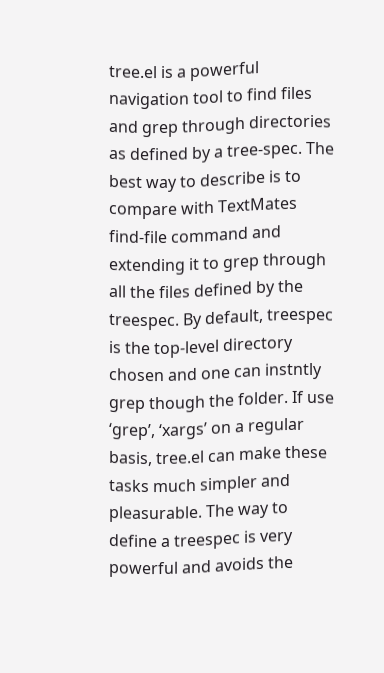tree.el is a powerful navigation tool to find files and grep through directories as defined by a tree-spec. The best way to describe is to compare with TextMates find-file command and extending it to grep through all the files defined by the treespec. By default, treespec is the top-level directory chosen and one can instntly grep though the folder. If use ‘grep’, ‘xargs’ on a regular basis, tree.el can make these tasks much simpler and pleasurable. The way to define a treespec is very powerful and avoids the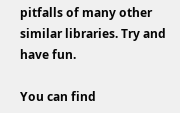pitfalls of many other similar libraries. Try and have fun.

You can find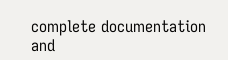complete documentation and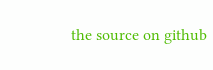the source on github